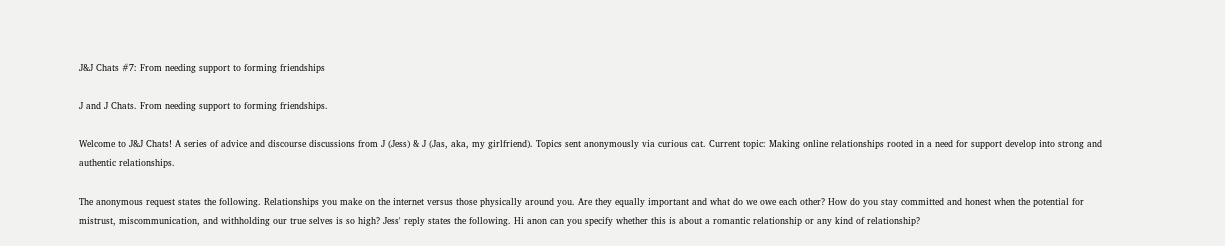J&J Chats #7: From needing support to forming friendships

J and J Chats. From needing support to forming friendships.

Welcome to J&J Chats! A series of advice and discourse discussions from J (Jess) & J (Jas, aka, my girlfriend). Topics sent anonymously via curious cat. Current topic: Making online relationships rooted in a need for support develop into strong and authentic relationships.

The anonymous request states the following. Relationships you make on the internet versus those physically around you. Are they equally important and what do we owe each other? How do you stay committed and honest when the potential for mistrust, miscommunication, and withholding our true selves is so high? Jess' reply states the following. Hi anon can you specify whether this is about a romantic relationship or any kind of relationship?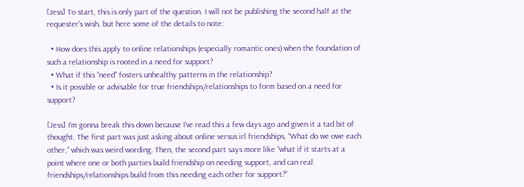[Jess] To start, this is only part of the question. I will not be publishing the second half at the requester’s wish, but here some of the details to note:

  • How does this apply to online relationships (especially romantic ones) when the foundation of such a relationship is rooted in a need for support?
  • What if this “need” fosters unhealthy patterns in the relationship?
  • Is it possible or advisable for true friendships/relationships to form based on a need for support?

[Jess] I’m gonna break this down because I’ve read this a few days ago and given it a tad bit of thought. The first part was just asking about online versus irl friendships, “What do we owe each other,” which was weird wording. Then, the second part says more like “what if it starts at a point where one or both parties build friendship on needing support, and can real friendships/relationships build from this needing each other for support?”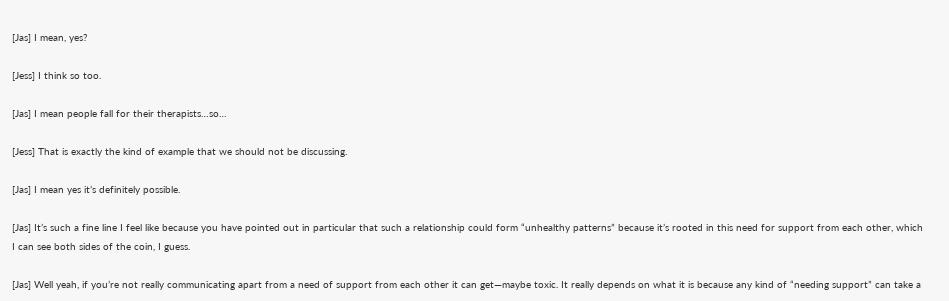[Jas] I mean, yes?

[Jess] I think so too.

[Jas] I mean people fall for their therapists…so…

[Jess] That is exactly the kind of example that we should not be discussing.

[Jas] I mean yes it’s definitely possible.

[Jas] It’s such a fine line I feel like because you have pointed out in particular that such a relationship could form “unhealthy patterns” because it’s rooted in this need for support from each other, which I can see both sides of the coin, I guess.

[Jas] Well yeah, if you’re not really communicating apart from a need of support from each other it can get—maybe toxic. It really depends on what it is because any kind of “needing support” can take a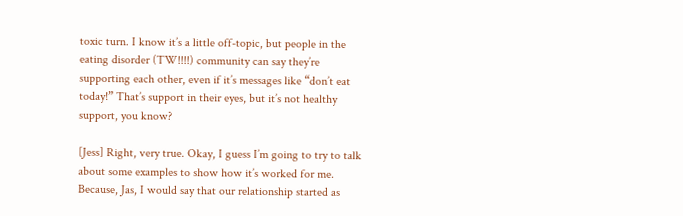toxic turn. I know it’s a little off-topic, but people in the eating disorder (TW!!!!) community can say they’re supporting each other, even if it’s messages like “don’t eat today!” That’s support in their eyes, but it’s not healthy support, you know?

[Jess] Right, very true. Okay, I guess I’m going to try to talk about some examples to show how it’s worked for me. Because, Jas, I would say that our relationship started as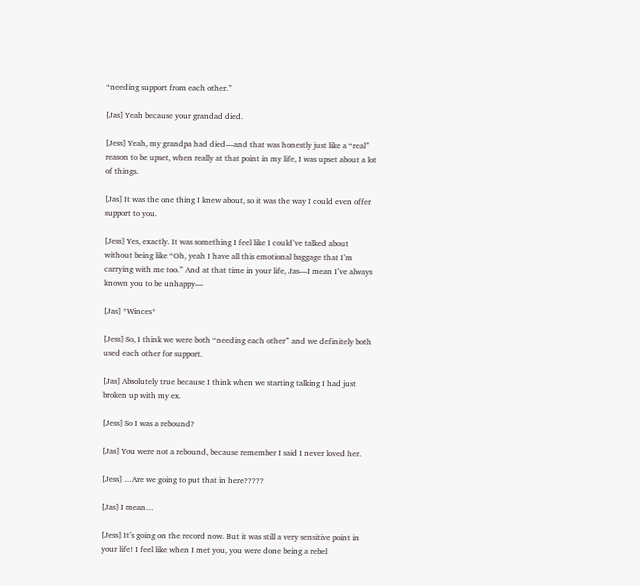“needing support from each other.”

[Jas] Yeah because your grandad died.

[Jess] Yeah, my grandpa had died—and that was honestly just like a “real” reason to be upset, when really at that point in my life, I was upset about a lot of things.

[Jas] It was the one thing I knew about, so it was the way I could even offer support to you.

[Jess] Yes, exactly. It was something I feel like I could’ve talked about without being like “Oh, yeah I have all this emotional baggage that I’m carrying with me too.” And at that time in your life, Jas—I mean I’ve always known you to be unhappy—

[Jas] *Winces*

[Jess] So, I think we were both “needing each other” and we definitely both used each other for support.

[Jas] Absolutely true because I think when we starting talking I had just broken up with my ex.

[Jess] So I was a rebound?

[Jas] You were not a rebound, because remember I said I never loved her.

[Jess] …Are we going to put that in here?????

[Jas] I mean…

[Jess] It’s going on the record now. But it was still a very sensitive point in your life! I feel like when I met you, you were done being a rebel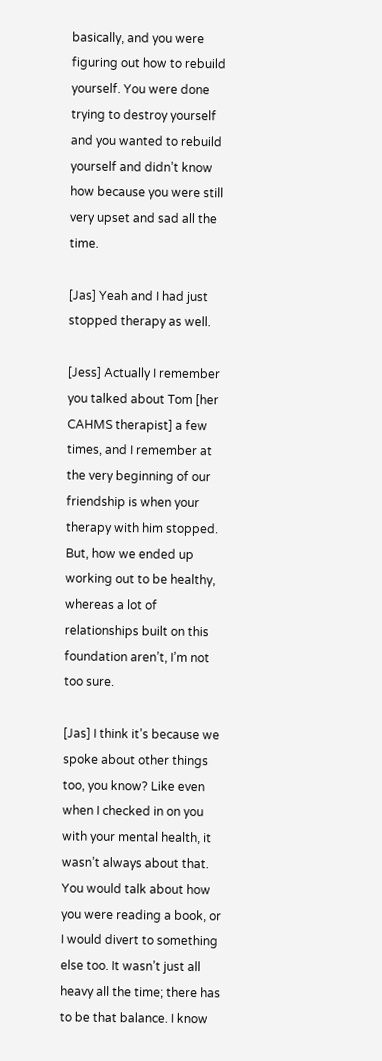basically, and you were figuring out how to rebuild yourself. You were done trying to destroy yourself and you wanted to rebuild yourself and didn’t know how because you were still very upset and sad all the time.

[Jas] Yeah and I had just stopped therapy as well.

[Jess] Actually I remember you talked about Tom [her CAHMS therapist] a few times, and I remember at the very beginning of our friendship is when your therapy with him stopped. But, how we ended up working out to be healthy, whereas a lot of relationships built on this foundation aren’t, I’m not too sure.

[Jas] I think it’s because we spoke about other things too, you know? Like even when I checked in on you with your mental health, it wasn’t always about that. You would talk about how you were reading a book, or I would divert to something else too. It wasn’t just all heavy all the time; there has to be that balance. I know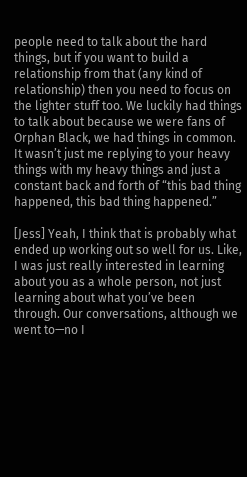people need to talk about the hard things, but if you want to build a relationship from that (any kind of relationship) then you need to focus on the lighter stuff too. We luckily had things to talk about because we were fans of Orphan Black, we had things in common. It wasn’t just me replying to your heavy things with my heavy things and just a constant back and forth of “this bad thing happened, this bad thing happened.”

[Jess] Yeah, I think that is probably what ended up working out so well for us. Like, I was just really interested in learning about you as a whole person, not just learning about what you’ve been through. Our conversations, although we went to—no I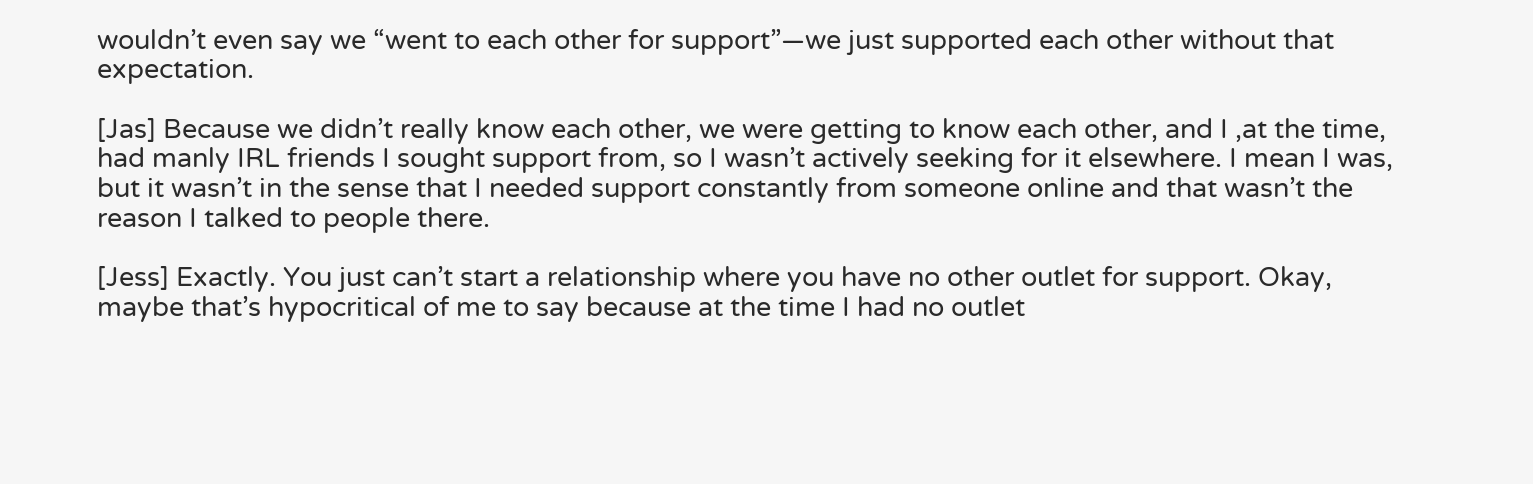wouldn’t even say we “went to each other for support”—we just supported each other without that expectation.

[Jas] Because we didn’t really know each other, we were getting to know each other, and I ,at the time, had manly IRL friends I sought support from, so I wasn’t actively seeking for it elsewhere. I mean I was, but it wasn’t in the sense that I needed support constantly from someone online and that wasn’t the reason I talked to people there.

[Jess] Exactly. You just can’t start a relationship where you have no other outlet for support. Okay, maybe that’s hypocritical of me to say because at the time I had no outlet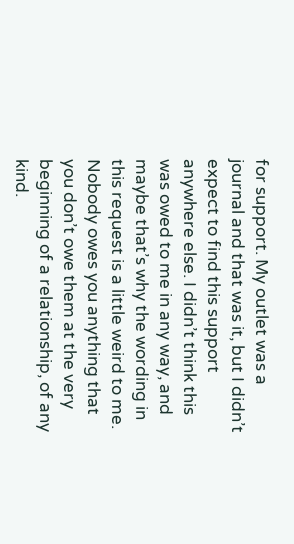for support. My outlet was a journal and that was it, but I didn’t expect to find this support anywhere else. I didn’t think this was owed to me in any way, and maybe that’s why the wording in this request is a little weird to me. Nobody owes you anything that you don’t owe them at the very beginning of a relationship, of any kind.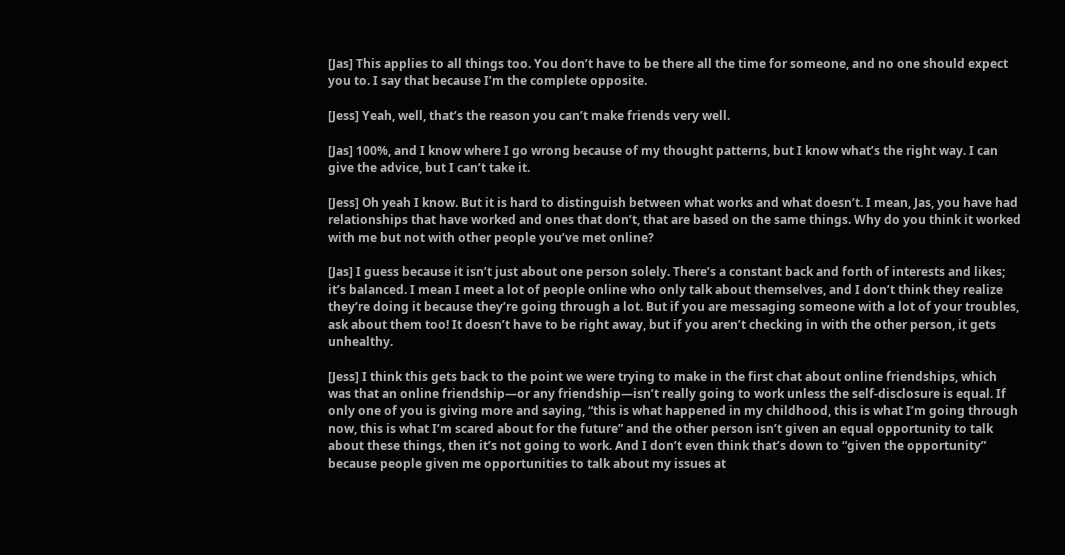[Jas] This applies to all things too. You don’t have to be there all the time for someone, and no one should expect you to. I say that because I’m the complete opposite.

[Jess] Yeah, well, that’s the reason you can’t make friends very well.

[Jas] 100%, and I know where I go wrong because of my thought patterns, but I know what’s the right way. I can give the advice, but I can’t take it.

[Jess] Oh yeah I know. But it is hard to distinguish between what works and what doesn’t. I mean, Jas, you have had relationships that have worked and ones that don’t, that are based on the same things. Why do you think it worked with me but not with other people you’ve met online?

[Jas] I guess because it isn’t just about one person solely. There’s a constant back and forth of interests and likes; it’s balanced. I mean I meet a lot of people online who only talk about themselves, and I don’t think they realize they’re doing it because they’re going through a lot. But if you are messaging someone with a lot of your troubles, ask about them too! It doesn’t have to be right away, but if you aren’t checking in with the other person, it gets unhealthy.

[Jess] I think this gets back to the point we were trying to make in the first chat about online friendships, which was that an online friendship—or any friendship—isn’t really going to work unless the self-disclosure is equal. If only one of you is giving more and saying, “this is what happened in my childhood, this is what I’m going through now, this is what I’m scared about for the future” and the other person isn’t given an equal opportunity to talk about these things, then it’s not going to work. And I don’t even think that’s down to “given the opportunity” because people given me opportunities to talk about my issues at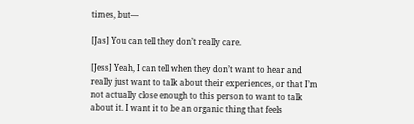times, but—

[Jas] You can tell they don’t really care.

[Jess] Yeah, I can tell when they don’t want to hear and really just want to talk about their experiences, or that I’m not actually close enough to this person to want to talk about it. I want it to be an organic thing that feels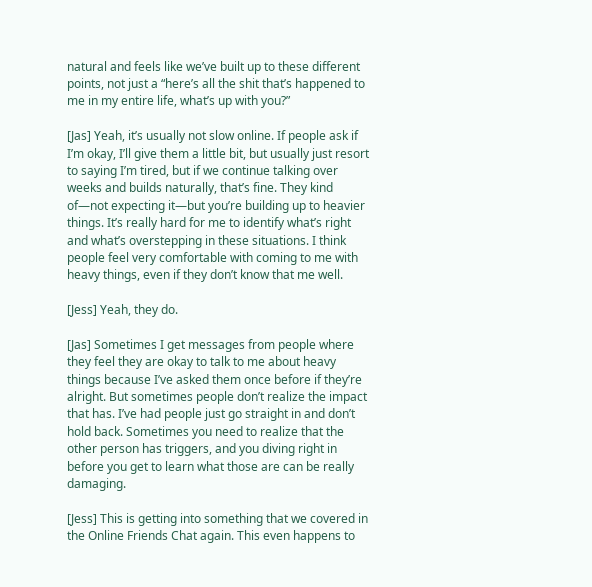natural and feels like we’ve built up to these different points, not just a “here’s all the shit that’s happened to me in my entire life, what’s up with you?”

[Jas] Yeah, it’s usually not slow online. If people ask if I’m okay, I’ll give them a little bit, but usually just resort to saying I’m tired, but if we continue talking over weeks and builds naturally, that’s fine. They kind of—not expecting it—but you’re building up to heavier things. It’s really hard for me to identify what’s right and what’s overstepping in these situations. I think people feel very comfortable with coming to me with heavy things, even if they don’t know that me well.

[Jess] Yeah, they do.

[Jas] Sometimes I get messages from people where they feel they are okay to talk to me about heavy things because I’ve asked them once before if they’re alright. But sometimes people don’t realize the impact that has. I’ve had people just go straight in and don’t hold back. Sometimes you need to realize that the other person has triggers, and you diving right in before you get to learn what those are can be really damaging.

[Jess] This is getting into something that we covered in the Online Friends Chat again. This even happens to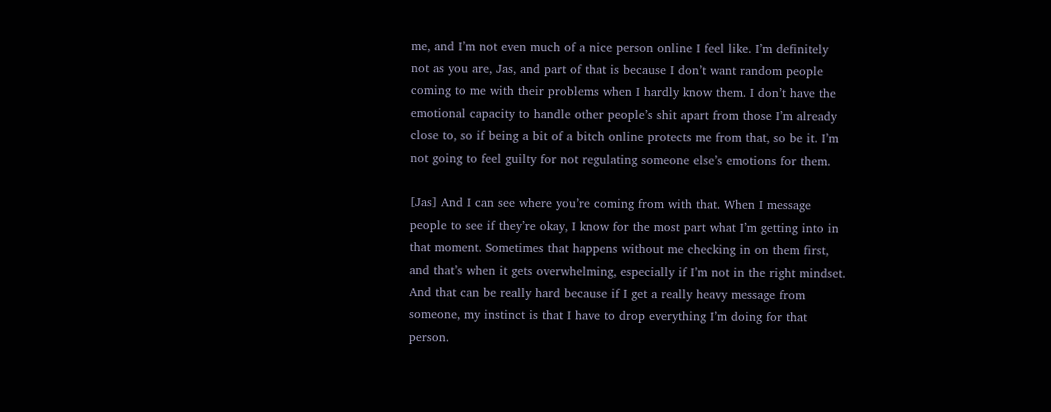me, and I’m not even much of a nice person online I feel like. I’m definitely not as you are, Jas, and part of that is because I don’t want random people coming to me with their problems when I hardly know them. I don’t have the emotional capacity to handle other people’s shit apart from those I’m already close to, so if being a bit of a bitch online protects me from that, so be it. I’m not going to feel guilty for not regulating someone else’s emotions for them.

[Jas] And I can see where you’re coming from with that. When I message people to see if they’re okay, I know for the most part what I’m getting into in that moment. Sometimes that happens without me checking in on them first, and that’s when it gets overwhelming, especially if I’m not in the right mindset. And that can be really hard because if I get a really heavy message from someone, my instinct is that I have to drop everything I’m doing for that person.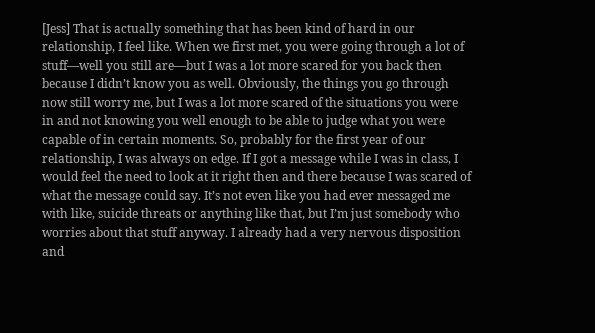[Jess] That is actually something that has been kind of hard in our relationship, I feel like. When we first met, you were going through a lot of stuff—well you still are—but I was a lot more scared for you back then because I didn’t know you as well. Obviously, the things you go through now still worry me, but I was a lot more scared of the situations you were in and not knowing you well enough to be able to judge what you were capable of in certain moments. So, probably for the first year of our relationship, I was always on edge. If I got a message while I was in class, I would feel the need to look at it right then and there because I was scared of what the message could say. It’s not even like you had ever messaged me with like, suicide threats or anything like that, but I’m just somebody who worries about that stuff anyway. I already had a very nervous disposition and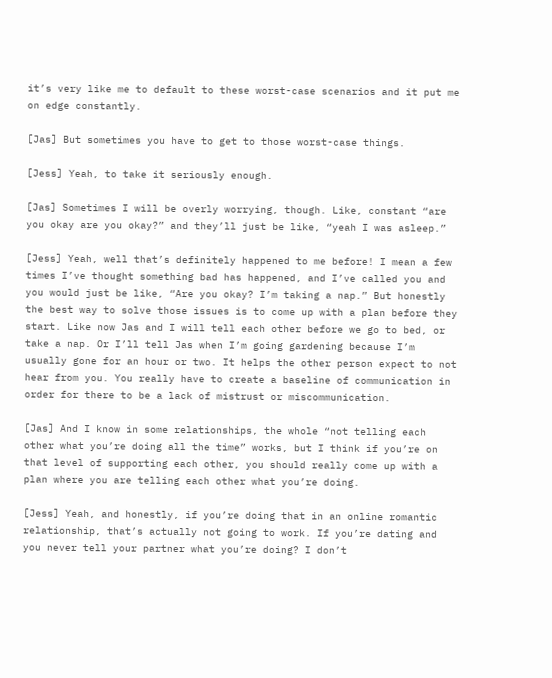it’s very like me to default to these worst-case scenarios and it put me on edge constantly.

[Jas] But sometimes you have to get to those worst-case things.

[Jess] Yeah, to take it seriously enough.

[Jas] Sometimes I will be overly worrying, though. Like, constant “are you okay are you okay?” and they’ll just be like, “yeah I was asleep.”

[Jess] Yeah, well that’s definitely happened to me before! I mean a few times I’ve thought something bad has happened, and I’ve called you and you would just be like, “Are you okay? I’m taking a nap.” But honestly the best way to solve those issues is to come up with a plan before they start. Like now Jas and I will tell each other before we go to bed, or take a nap. Or I’ll tell Jas when I’m going gardening because I’m usually gone for an hour or two. It helps the other person expect to not hear from you. You really have to create a baseline of communication in order for there to be a lack of mistrust or miscommunication.

[Jas] And I know in some relationships, the whole “not telling each other what you’re doing all the time” works, but I think if you’re on that level of supporting each other, you should really come up with a plan where you are telling each other what you’re doing.

[Jess] Yeah, and honestly, if you’re doing that in an online romantic relationship, that’s actually not going to work. If you’re dating and you never tell your partner what you’re doing? I don’t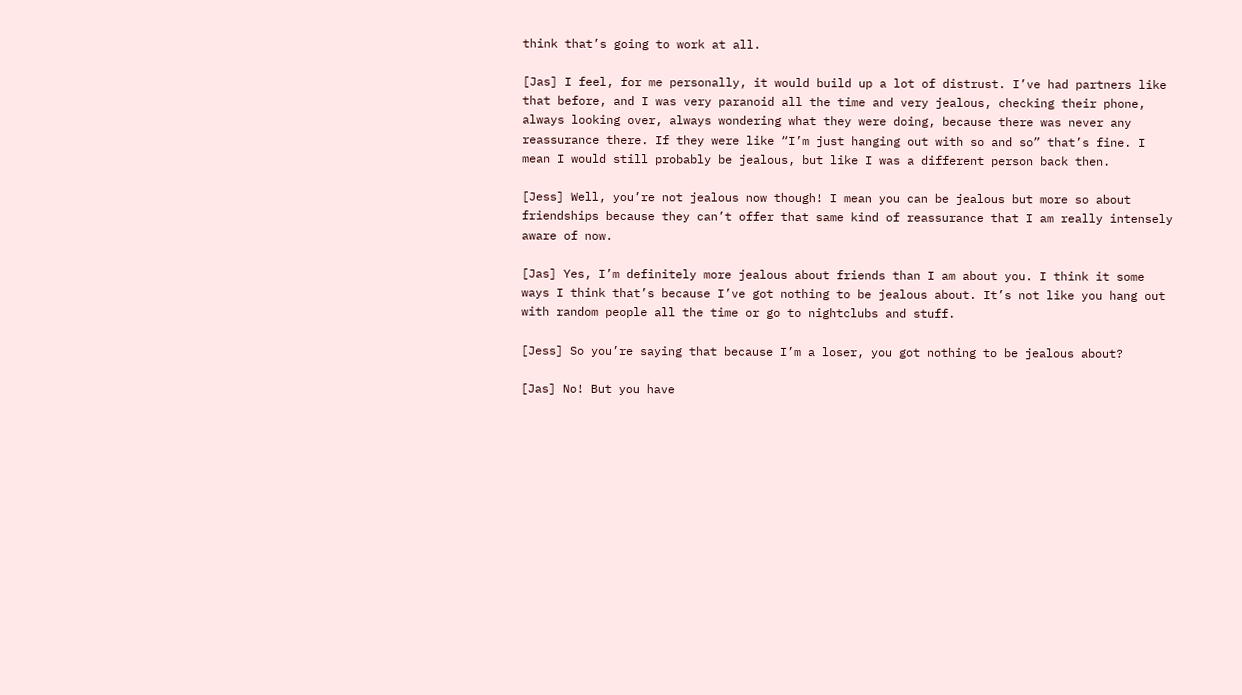think that’s going to work at all.

[Jas] I feel, for me personally, it would build up a lot of distrust. I’ve had partners like that before, and I was very paranoid all the time and very jealous, checking their phone, always looking over, always wondering what they were doing, because there was never any reassurance there. If they were like “I’m just hanging out with so and so” that’s fine. I mean I would still probably be jealous, but like I was a different person back then.

[Jess] Well, you’re not jealous now though! I mean you can be jealous but more so about friendships because they can’t offer that same kind of reassurance that I am really intensely aware of now.

[Jas] Yes, I’m definitely more jealous about friends than I am about you. I think it some ways I think that’s because I’ve got nothing to be jealous about. It’s not like you hang out with random people all the time or go to nightclubs and stuff.

[Jess] So you’re saying that because I’m a loser, you got nothing to be jealous about?

[Jas] No! But you have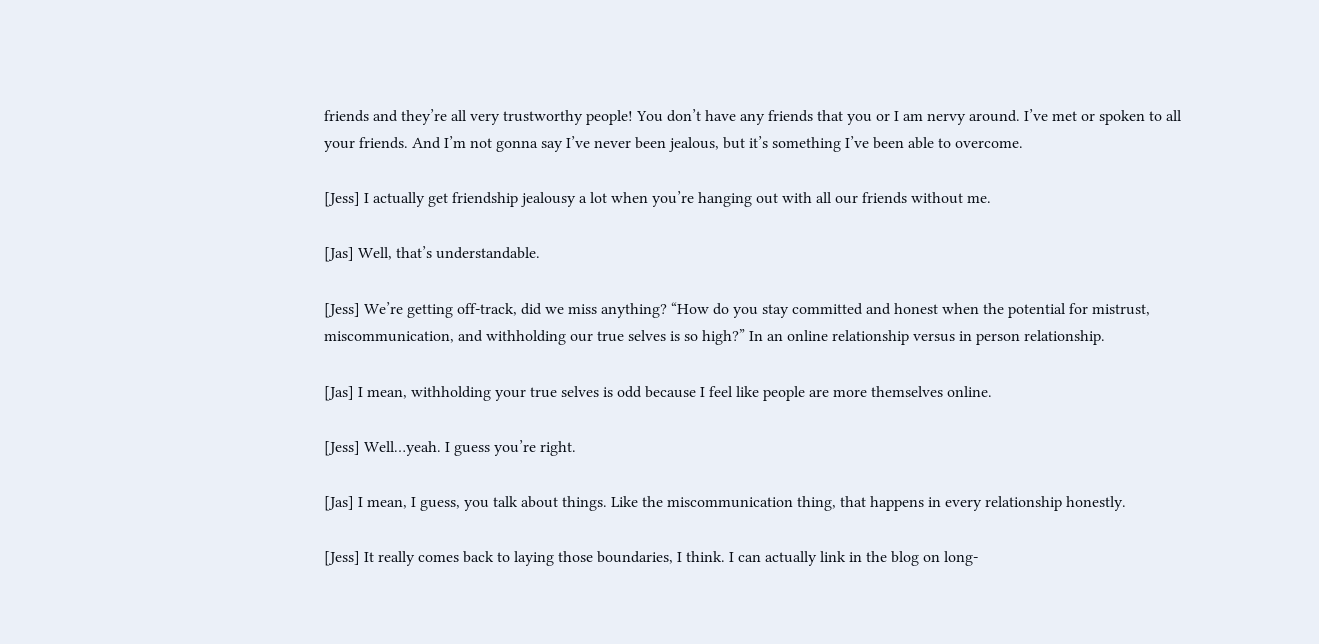friends and they’re all very trustworthy people! You don’t have any friends that you or I am nervy around. I’ve met or spoken to all your friends. And I’m not gonna say I’ve never been jealous, but it’s something I’ve been able to overcome.

[Jess] I actually get friendship jealousy a lot when you’re hanging out with all our friends without me.

[Jas] Well, that’s understandable.

[Jess] We’re getting off-track, did we miss anything? “How do you stay committed and honest when the potential for mistrust, miscommunication, and withholding our true selves is so high?” In an online relationship versus in person relationship.

[Jas] I mean, withholding your true selves is odd because I feel like people are more themselves online.

[Jess] Well…yeah. I guess you’re right.

[Jas] I mean, I guess, you talk about things. Like the miscommunication thing, that happens in every relationship honestly.

[Jess] It really comes back to laying those boundaries, I think. I can actually link in the blog on long-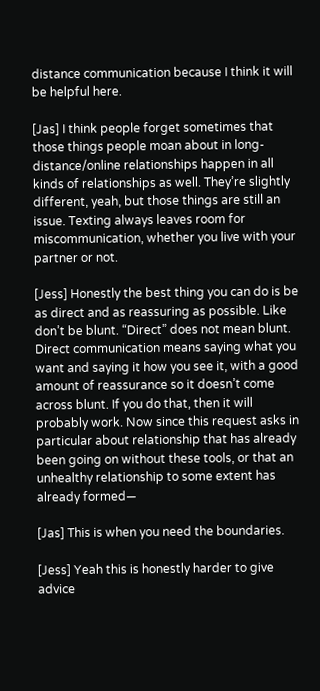distance communication because I think it will be helpful here.

[Jas] I think people forget sometimes that those things people moan about in long-distance/online relationships happen in all kinds of relationships as well. They’re slightly different, yeah, but those things are still an issue. Texting always leaves room for miscommunication, whether you live with your partner or not.

[Jess] Honestly the best thing you can do is be as direct and as reassuring as possible. Like don’t be blunt. “Direct” does not mean blunt. Direct communication means saying what you want and saying it how you see it, with a good amount of reassurance so it doesn’t come across blunt. If you do that, then it will probably work. Now since this request asks in particular about relationship that has already been going on without these tools, or that an unhealthy relationship to some extent has already formed—

[Jas] This is when you need the boundaries.

[Jess] Yeah this is honestly harder to give advice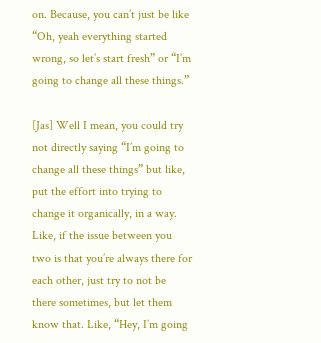on. Because, you can’t just be like “Oh, yeah everything started wrong, so let’s start fresh” or “I’m going to change all these things.”

[Jas] Well I mean, you could try not directly saying “I’m going to change all these things” but like, put the effort into trying to change it organically, in a way. Like, if the issue between you two is that you’re always there for each other, just try to not be there sometimes, but let them know that. Like, “Hey, I’m going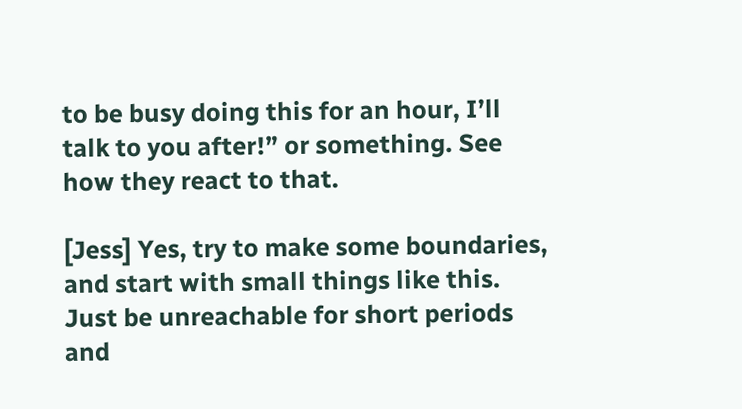to be busy doing this for an hour, I’ll talk to you after!” or something. See how they react to that.

[Jess] Yes, try to make some boundaries, and start with small things like this. Just be unreachable for short periods and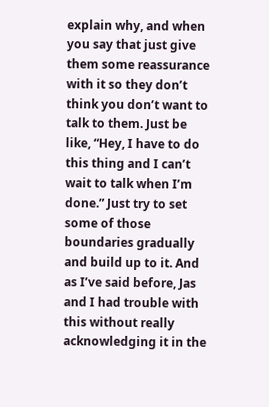explain why, and when you say that just give them some reassurance with it so they don’t think you don’t want to talk to them. Just be like, “Hey, I have to do this thing and I can’t wait to talk when I’m done.” Just try to set some of those boundaries gradually and build up to it. And as I’ve said before, Jas and I had trouble with this without really acknowledging it in the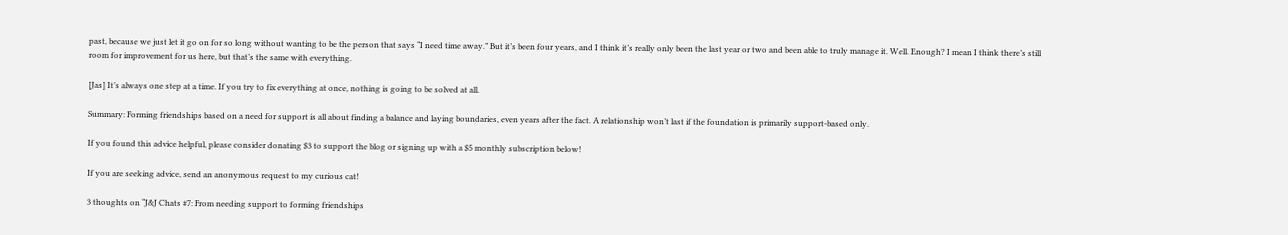past, because we just let it go on for so long without wanting to be the person that says “I need time away.” But it’s been four years, and I think it’s really only been the last year or two and been able to truly manage it. Well. Enough? I mean I think there’s still room for improvement for us here, but that’s the same with everything.

[Jas] It’s always one step at a time. If you try to fix everything at once, nothing is going to be solved at all.

Summary: Forming friendships based on a need for support is all about finding a balance and laying boundaries, even years after the fact. A relationship won’t last if the foundation is primarily support-based only.

If you found this advice helpful, please consider donating $3 to support the blog or signing up with a $5 monthly subscription below!

If you are seeking advice, send an anonymous request to my curious cat!

3 thoughts on “J&J Chats #7: From needing support to forming friendships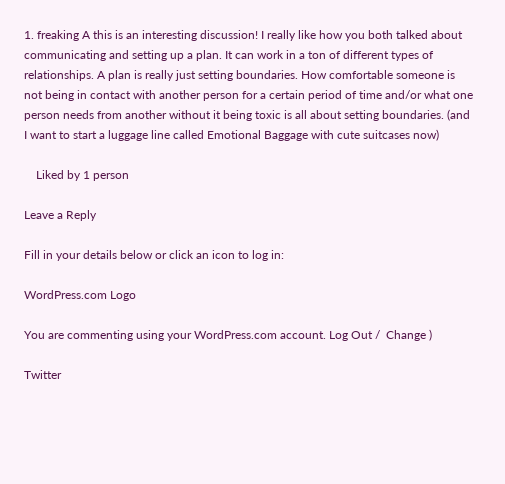1. freaking A this is an interesting discussion! I really like how you both talked about communicating and setting up a plan. It can work in a ton of different types of relationships. A plan is really just setting boundaries. How comfortable someone is not being in contact with another person for a certain period of time and/or what one person needs from another without it being toxic is all about setting boundaries. (and I want to start a luggage line called Emotional Baggage with cute suitcases now)

    Liked by 1 person

Leave a Reply

Fill in your details below or click an icon to log in:

WordPress.com Logo

You are commenting using your WordPress.com account. Log Out /  Change )

Twitter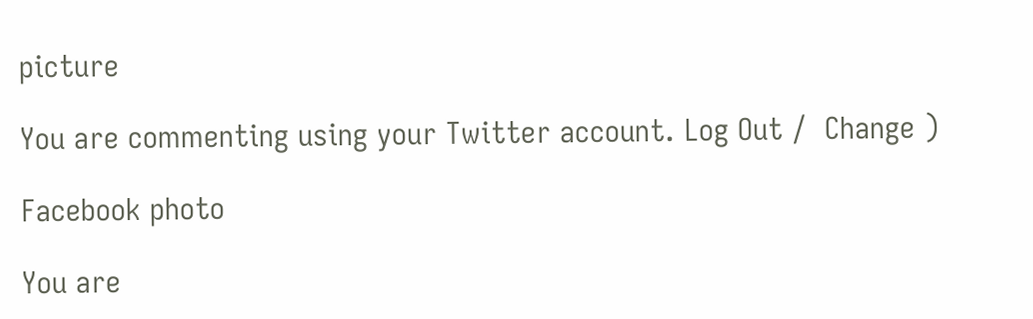picture

You are commenting using your Twitter account. Log Out /  Change )

Facebook photo

You are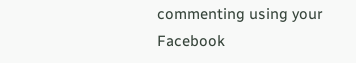commenting using your Facebook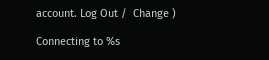account. Log Out /  Change )

Connecting to %s